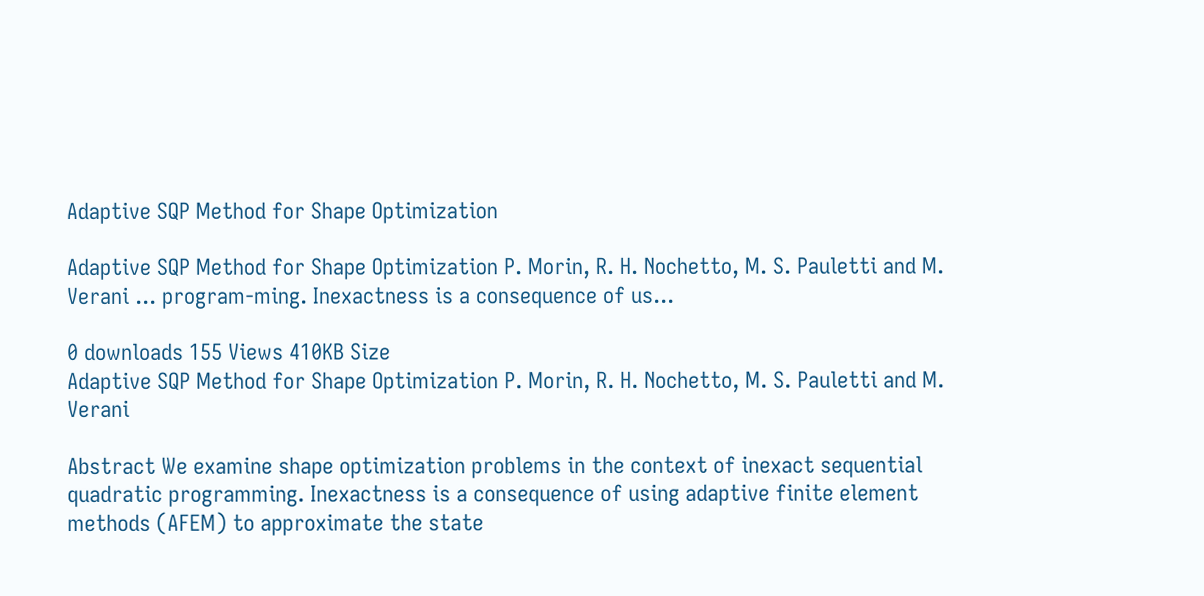Adaptive SQP Method for Shape Optimization

Adaptive SQP Method for Shape Optimization P. Morin, R. H. Nochetto, M. S. Pauletti and M. Verani ... program-ming. Inexactness is a consequence of us...

0 downloads 155 Views 410KB Size
Adaptive SQP Method for Shape Optimization P. Morin, R. H. Nochetto, M. S. Pauletti and M. Verani

Abstract We examine shape optimization problems in the context of inexact sequential quadratic programming. Inexactness is a consequence of using adaptive finite element methods (AFEM) to approximate the state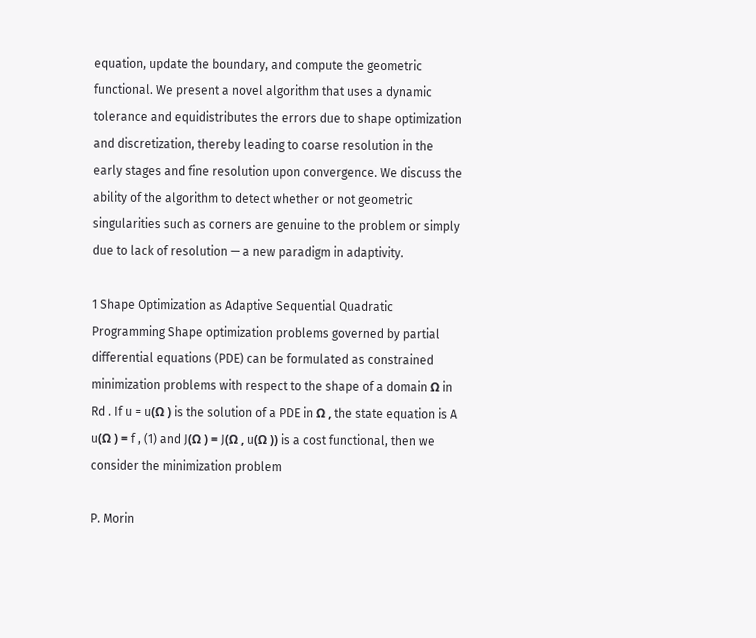equation, update the boundary, and compute the geometric functional. We present a novel algorithm that uses a dynamic tolerance and equidistributes the errors due to shape optimization and discretization, thereby leading to coarse resolution in the early stages and fine resolution upon convergence. We discuss the ability of the algorithm to detect whether or not geometric singularities such as corners are genuine to the problem or simply due to lack of resolution — a new paradigm in adaptivity.

1 Shape Optimization as Adaptive Sequential Quadratic Programming Shape optimization problems governed by partial differential equations (PDE) can be formulated as constrained minimization problems with respect to the shape of a domain Ω in Rd . If u = u(Ω ) is the solution of a PDE in Ω , the state equation is A u(Ω ) = f , (1) and J(Ω ) = J(Ω , u(Ω )) is a cost functional, then we consider the minimization problem

P. Morin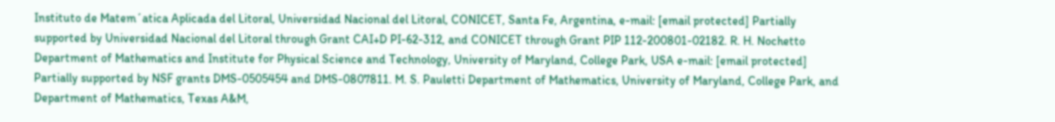Instituto de Matem´atica Aplicada del Litoral, Universidad Nacional del Litoral, CONICET, Santa Fe, Argentina, e-mail: [email protected] Partially supported by Universidad Nacional del Litoral through Grant CAI+D PI-62-312, and CONICET through Grant PIP 112-200801-02182. R. H. Nochetto Department of Mathematics and Institute for Physical Science and Technology, University of Maryland, College Park, USA e-mail: [email protected] Partially supported by NSF grants DMS-0505454 and DMS-0807811. M. S. Pauletti Department of Mathematics, University of Maryland, College Park, and Department of Mathematics, Texas A&M,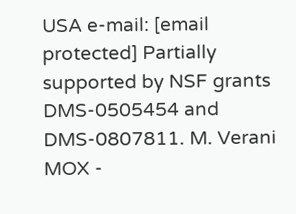USA e-mail: [email protected] Partially supported by NSF grants DMS-0505454 and DMS-0807811. M. Verani MOX -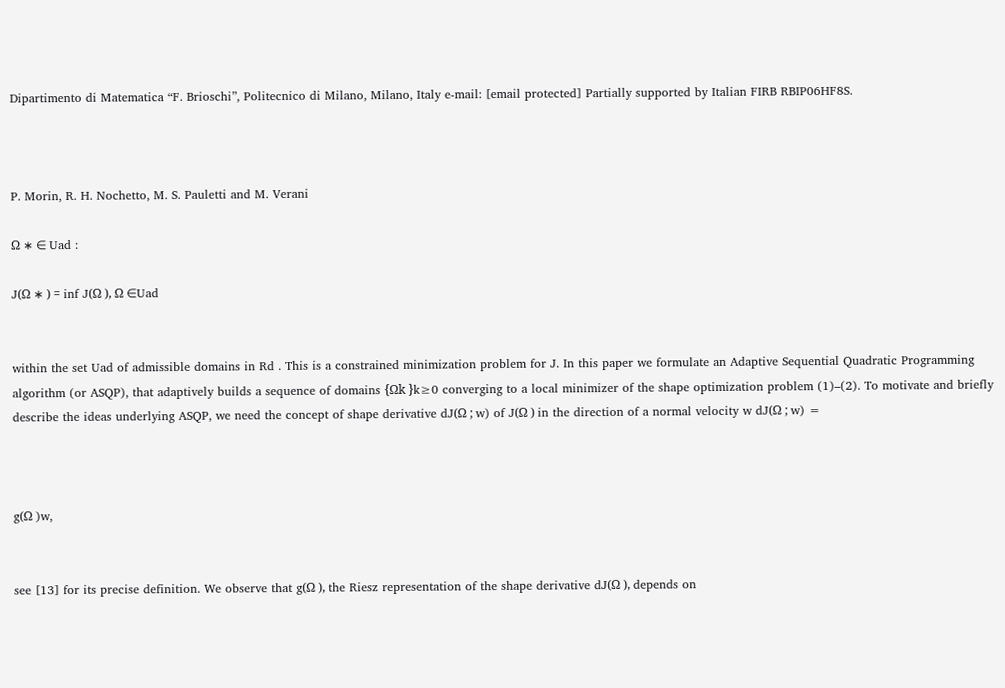Dipartimento di Matematica “F. Brioschi”, Politecnico di Milano, Milano, Italy e-mail: [email protected] Partially supported by Italian FIRB RBIP06HF8S.



P. Morin, R. H. Nochetto, M. S. Pauletti and M. Verani

Ω ∗ ∈ Uad :

J(Ω ∗ ) = inf J(Ω ), Ω ∈Uad


within the set Uad of admissible domains in Rd . This is a constrained minimization problem for J. In this paper we formulate an Adaptive Sequential Quadratic Programming algorithm (or ASQP), that adaptively builds a sequence of domains {Ωk }k≥0 converging to a local minimizer of the shape optimization problem (1)–(2). To motivate and briefly describe the ideas underlying ASQP, we need the concept of shape derivative dJ(Ω ; w) of J(Ω ) in the direction of a normal velocity w dJ(Ω ; w) =



g(Ω )w,


see [13] for its precise definition. We observe that g(Ω ), the Riesz representation of the shape derivative dJ(Ω ), depends on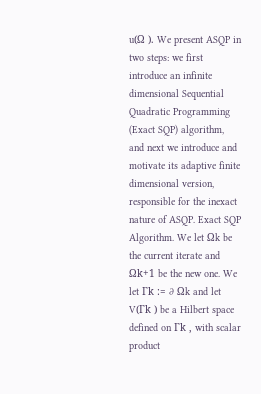u(Ω ). We present ASQP in two steps: we first introduce an infinite dimensional Sequential Quadratic Programming (Exact SQP) algorithm, and next we introduce and motivate its adaptive finite dimensional version, responsible for the inexact nature of ASQP. Exact SQP Algorithm. We let Ωk be the current iterate and Ωk+1 be the new one. We let Γk := ∂ Ωk and let V(Γk ) be a Hilbert space defined on Γk , with scalar product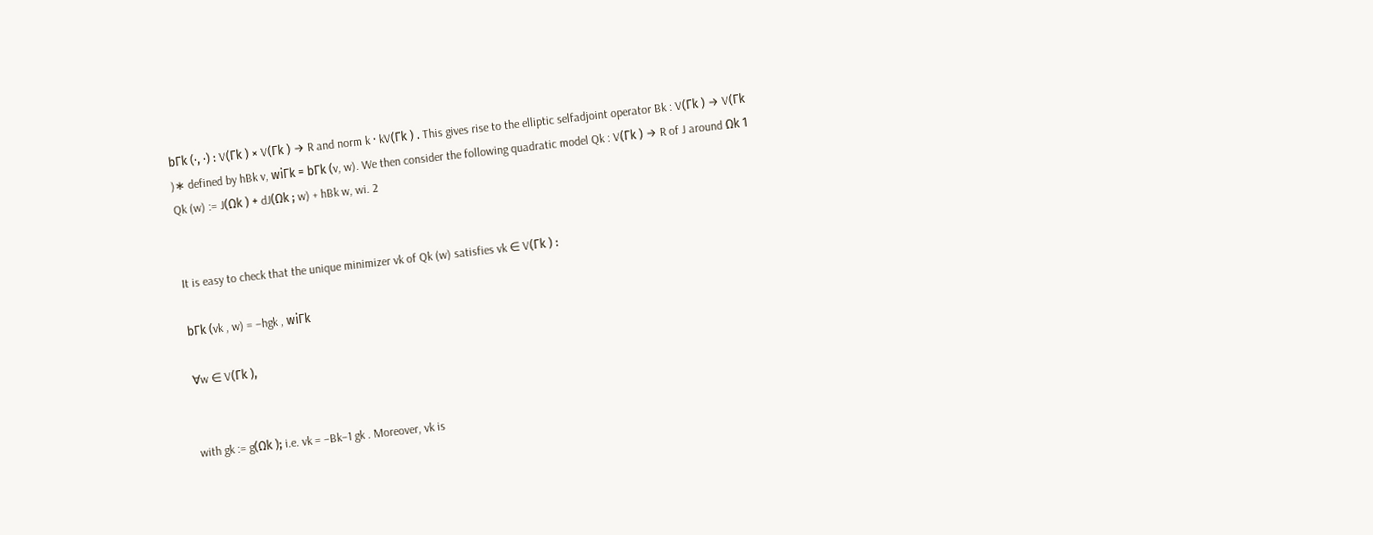bΓk (·, ·) : V(Γk ) × V(Γk ) → R and norm k · kV(Γk ) . This gives rise to the elliptic selfadjoint operator Bk : V(Γk ) → V(Γk )∗ defined by hBk v, wiΓk = bΓk (v, w). We then consider the following quadratic model Qk : V(Γk ) → R of J around Ωk 1 Qk (w) := J(Ωk ) + dJ(Ωk ; w) + hBk w, wi. 2


It is easy to check that the unique minimizer vk of Qk (w) satisfies vk ∈ V(Γk ) :

bΓk (vk , w) = −hgk , wiΓk

∀w ∈ V(Γk ),


with gk := g(Ωk ); i.e. vk = −Bk−1 gk . Moreover, vk is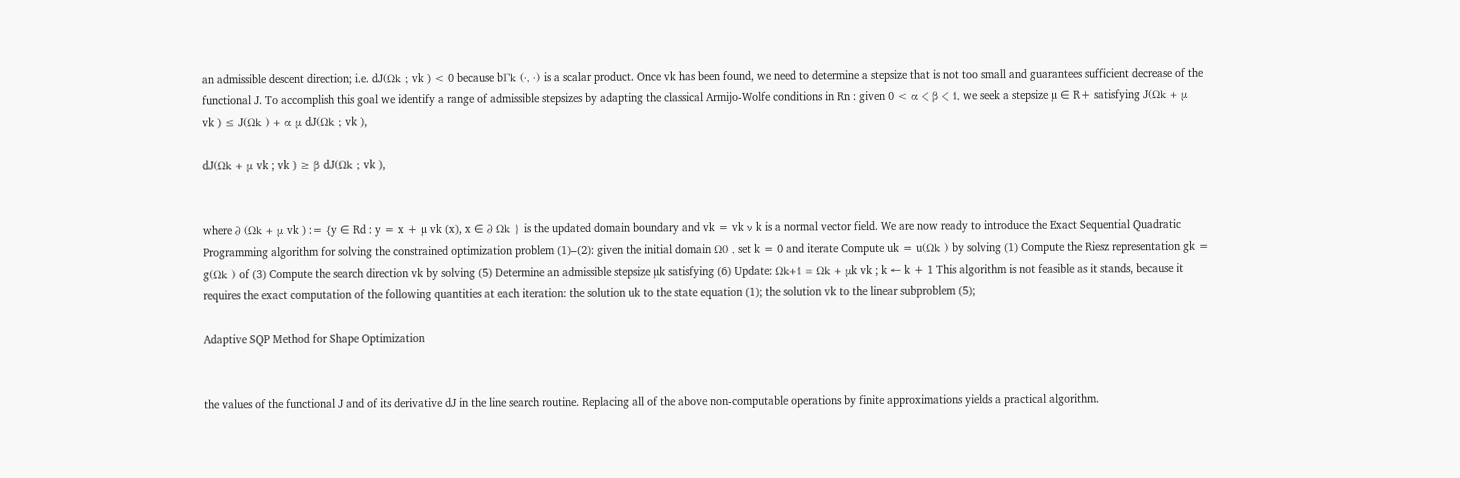an admissible descent direction; i.e. dJ(Ωk ; vk ) < 0 because bΓk (·, ·) is a scalar product. Once vk has been found, we need to determine a stepsize that is not too small and guarantees sufficient decrease of the functional J. To accomplish this goal we identify a range of admissible stepsizes by adapting the classical Armijo-Wolfe conditions in Rn : given 0 < α < β < 1, we seek a stepsize µ ∈ R+ satisfying J(Ωk + µ vk ) ≤ J(Ωk ) + α µ dJ(Ωk ; vk ),

dJ(Ωk + µ vk ; vk ) ≥ β dJ(Ωk ; vk ),


where ∂ (Ωk + µ vk ) := {y ∈ Rd : y = x + µ vk (x), x ∈ ∂ Ωk } is the updated domain boundary and vk = vk ν k is a normal vector field. We are now ready to introduce the Exact Sequential Quadratic Programming algorithm for solving the constrained optimization problem (1)–(2): given the initial domain Ω0 , set k = 0 and iterate Compute uk = u(Ωk ) by solving (1) Compute the Riesz representation gk = g(Ωk ) of (3) Compute the search direction vk by solving (5) Determine an admissible stepsize µk satisfying (6) Update: Ωk+1 = Ωk + µk vk ; k ← k + 1 This algorithm is not feasible as it stands, because it requires the exact computation of the following quantities at each iteration: the solution uk to the state equation (1); the solution vk to the linear subproblem (5);

Adaptive SQP Method for Shape Optimization


the values of the functional J and of its derivative dJ in the line search routine. Replacing all of the above non-computable operations by finite approximations yields a practical algorithm.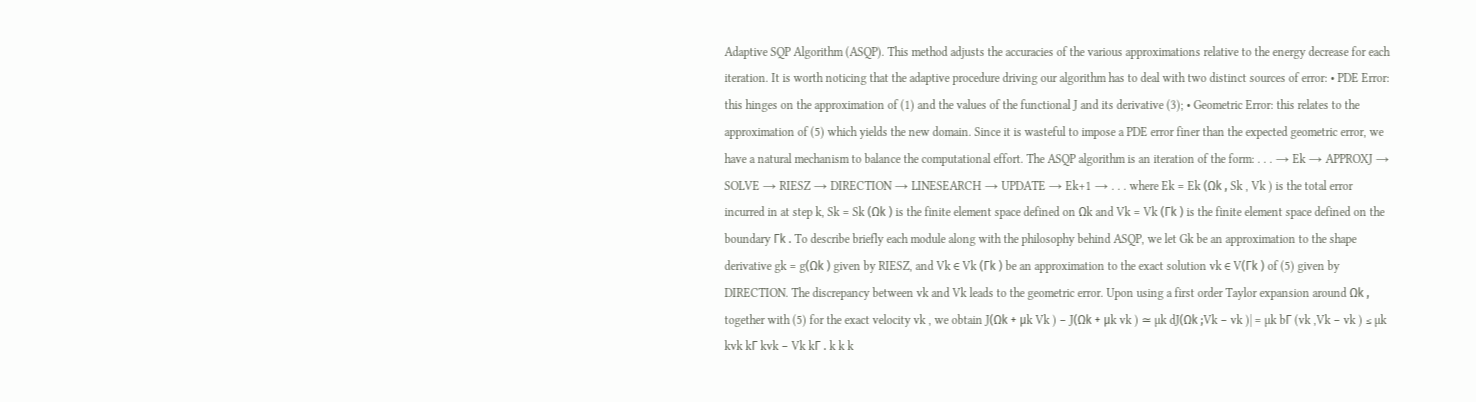Adaptive SQP Algorithm (ASQP). This method adjusts the accuracies of the various approximations relative to the energy decrease for each iteration. It is worth noticing that the adaptive procedure driving our algorithm has to deal with two distinct sources of error: • PDE Error: this hinges on the approximation of (1) and the values of the functional J and its derivative (3); • Geometric Error: this relates to the approximation of (5) which yields the new domain. Since it is wasteful to impose a PDE error finer than the expected geometric error, we have a natural mechanism to balance the computational effort. The ASQP algorithm is an iteration of the form: . . . → Ek → APPROXJ → SOLVE → RIESZ → DIRECTION → LINESEARCH → UPDATE → Ek+1 → . . . where Ek = Ek (Ωk , Sk , Vk ) is the total error incurred in at step k, Sk = Sk (Ωk ) is the finite element space defined on Ωk and Vk = Vk (Γk ) is the finite element space defined on the boundary Γk . To describe briefly each module along with the philosophy behind ASQP, we let Gk be an approximation to the shape derivative gk = g(Ωk ) given by RIESZ, and Vk ∈ Vk (Γk ) be an approximation to the exact solution vk ∈ V(Γk ) of (5) given by DIRECTION. The discrepancy between vk and Vk leads to the geometric error. Upon using a first order Taylor expansion around Ωk , together with (5) for the exact velocity vk , we obtain J(Ωk + µk Vk ) − J(Ωk + µk vk ) ≃ µk dJ(Ωk ;Vk − vk )| = µk bΓ (vk ,Vk − vk ) ≤ µk kvk kΓ kvk − Vk kΓ . k k k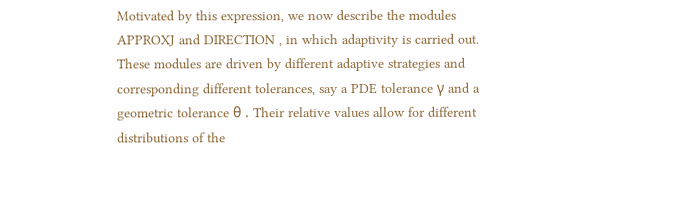Motivated by this expression, we now describe the modules APPROXJ and DIRECTION , in which adaptivity is carried out. These modules are driven by different adaptive strategies and corresponding different tolerances, say a PDE tolerance γ and a geometric tolerance θ . Their relative values allow for different distributions of the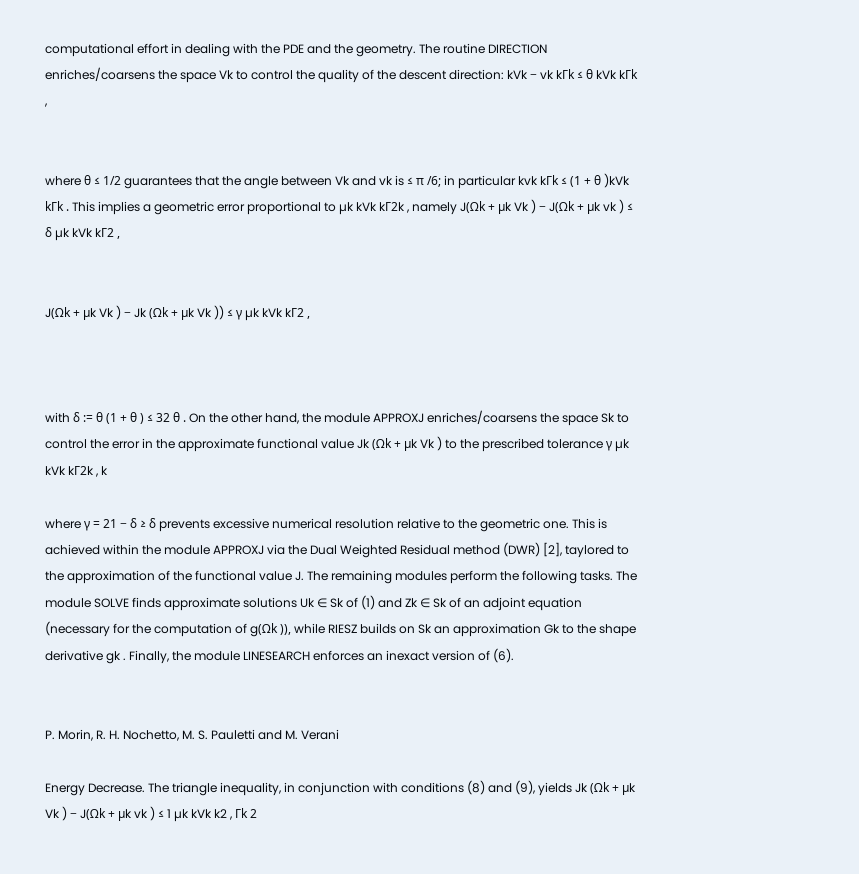computational effort in dealing with the PDE and the geometry. The routine DIRECTION enriches/coarsens the space Vk to control the quality of the descent direction: kVk − vk kΓk ≤ θ kVk kΓk ,


where θ ≤ 1/2 guarantees that the angle between Vk and vk is ≤ π /6; in particular kvk kΓk ≤ (1 + θ )kVk kΓk . This implies a geometric error proportional to µk kVk kΓ2k , namely J(Ωk + µk Vk ) − J(Ωk + µk vk ) ≤ δ µk kVk kΓ2 ,


J(Ωk + µk Vk ) − Jk (Ωk + µk Vk )) ≤ γ µk kVk kΓ2 ,



with δ := θ (1 + θ ) ≤ 32 θ . On the other hand, the module APPROXJ enriches/coarsens the space Sk to control the error in the approximate functional value Jk (Ωk + µk Vk ) to the prescribed tolerance γ µk kVk kΓ2k , k

where γ = 21 − δ ≥ δ prevents excessive numerical resolution relative to the geometric one. This is achieved within the module APPROXJ via the Dual Weighted Residual method (DWR) [2], taylored to the approximation of the functional value J. The remaining modules perform the following tasks. The module SOLVE finds approximate solutions Uk ∈ Sk of (1) and Zk ∈ Sk of an adjoint equation (necessary for the computation of g(Ωk )), while RIESZ builds on Sk an approximation Gk to the shape derivative gk . Finally, the module LINESEARCH enforces an inexact version of (6).


P. Morin, R. H. Nochetto, M. S. Pauletti and M. Verani

Energy Decrease. The triangle inequality, in conjunction with conditions (8) and (9), yields Jk (Ωk + µk Vk ) − J(Ωk + µk vk ) ≤ 1 µk kVk k2 , Γk 2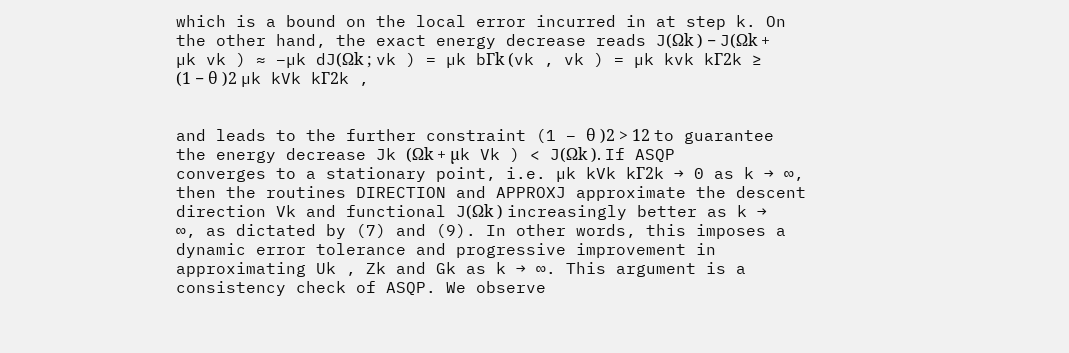which is a bound on the local error incurred in at step k. On the other hand, the exact energy decrease reads J(Ωk ) − J(Ωk + µk vk ) ≈ −µk dJ(Ωk ; vk ) = µk bΓk (vk , vk ) = µk kvk kΓ2k ≥ (1 − θ )2 µk kVk kΓ2k ,


and leads to the further constraint (1 − θ )2 > 12 to guarantee the energy decrease Jk (Ωk + µk Vk ) < J(Ωk ). If ASQP converges to a stationary point, i.e. µk kVk kΓ2k → 0 as k → ∞, then the routines DIRECTION and APPROXJ approximate the descent direction Vk and functional J(Ωk ) increasingly better as k → ∞, as dictated by (7) and (9). In other words, this imposes a dynamic error tolerance and progressive improvement in approximating Uk , Zk and Gk as k → ∞. This argument is a consistency check of ASQP. We observe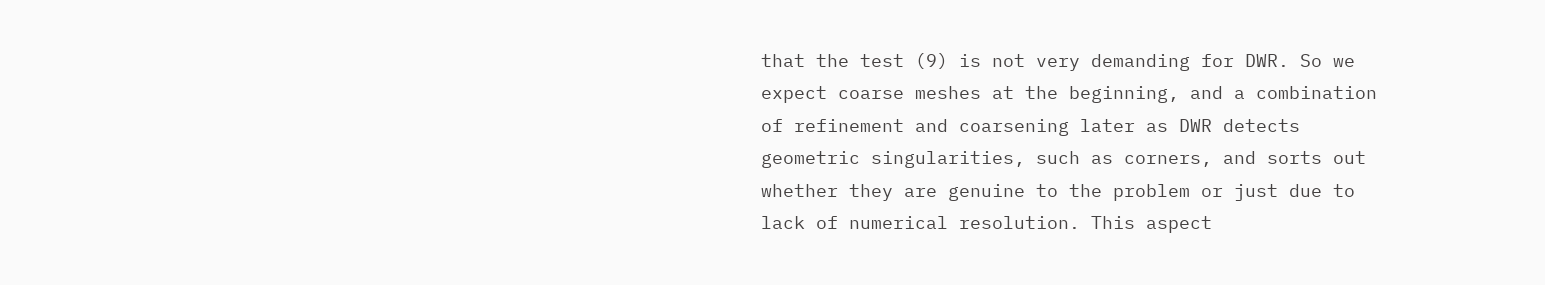that the test (9) is not very demanding for DWR. So we expect coarse meshes at the beginning, and a combination of refinement and coarsening later as DWR detects geometric singularities, such as corners, and sorts out whether they are genuine to the problem or just due to lack of numerical resolution. This aspect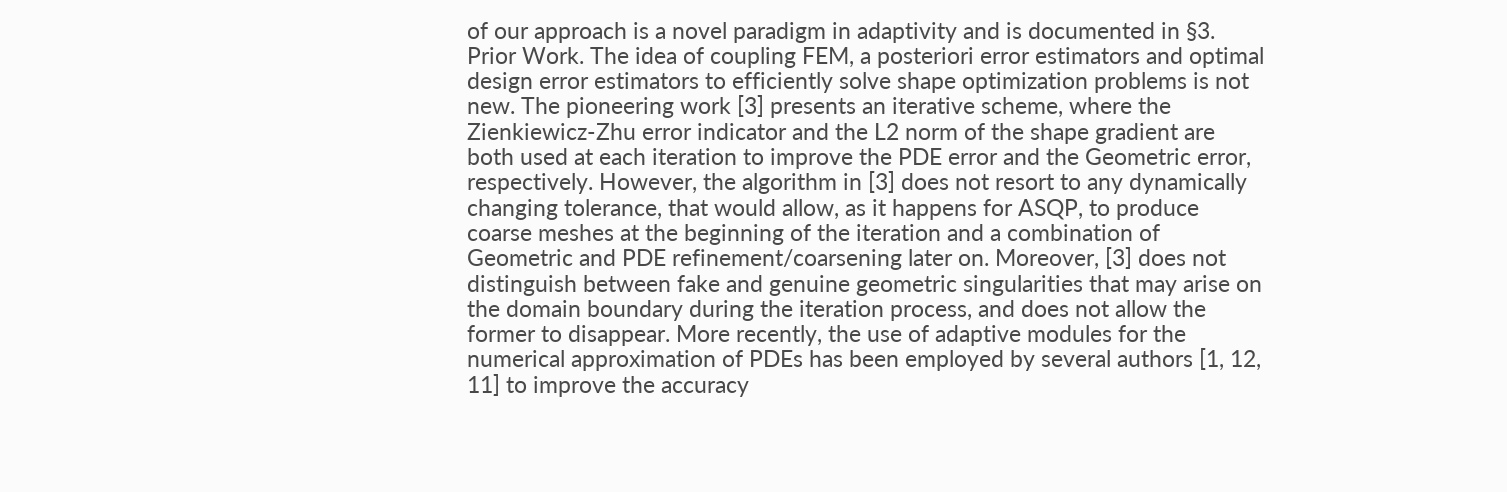of our approach is a novel paradigm in adaptivity and is documented in §3. Prior Work. The idea of coupling FEM, a posteriori error estimators and optimal design error estimators to efficiently solve shape optimization problems is not new. The pioneering work [3] presents an iterative scheme, where the Zienkiewicz-Zhu error indicator and the L2 norm of the shape gradient are both used at each iteration to improve the PDE error and the Geometric error, respectively. However, the algorithm in [3] does not resort to any dynamically changing tolerance, that would allow, as it happens for ASQP, to produce coarse meshes at the beginning of the iteration and a combination of Geometric and PDE refinement/coarsening later on. Moreover, [3] does not distinguish between fake and genuine geometric singularities that may arise on the domain boundary during the iteration process, and does not allow the former to disappear. More recently, the use of adaptive modules for the numerical approximation of PDEs has been employed by several authors [1, 12, 11] to improve the accuracy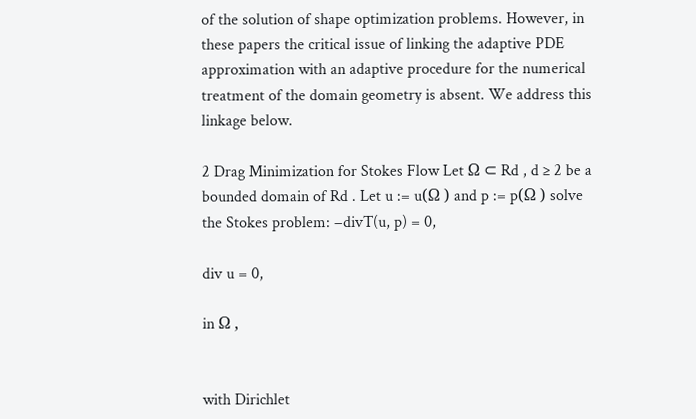of the solution of shape optimization problems. However, in these papers the critical issue of linking the adaptive PDE approximation with an adaptive procedure for the numerical treatment of the domain geometry is absent. We address this linkage below.

2 Drag Minimization for Stokes Flow Let Ω ⊂ Rd , d ≥ 2 be a bounded domain of Rd . Let u := u(Ω ) and p := p(Ω ) solve the Stokes problem: −divT(u, p) = 0,

div u = 0,

in Ω ,


with Dirichlet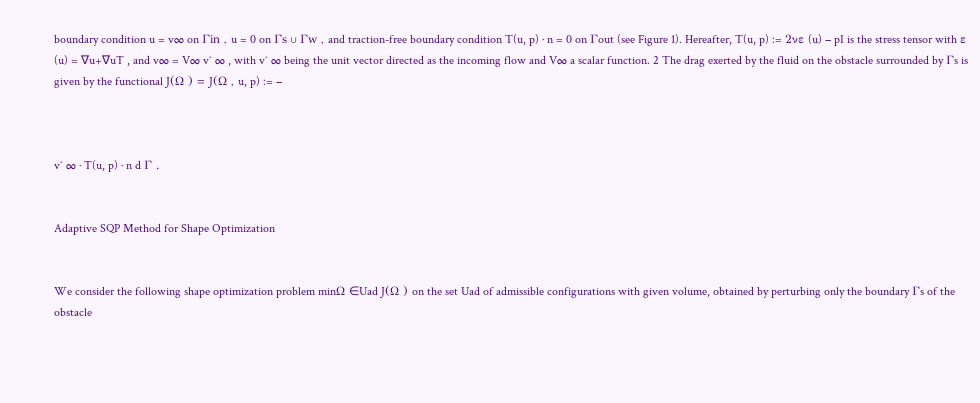boundary condition u = v∞ on Γin , u = 0 on Γs ∪ Γw , and traction-free boundary condition T(u, p) · n = 0 on Γout (see Figure 1). Hereafter, T(u, p) := 2νε (u) − pI is the stress tensor with ε (u) = ∇u+∇uT , and v∞ = V∞ vˆ ∞ , with vˆ ∞ being the unit vector directed as the incoming flow and V∞ a scalar function. 2 The drag exerted by the fluid on the obstacle surrounded by Γs is given by the functional J(Ω ) = J(Ω , u, p) := −



vˆ ∞ · T(u, p) · n d Γ .


Adaptive SQP Method for Shape Optimization


We consider the following shape optimization problem minΩ ∈Uad J(Ω ) on the set Uad of admissible configurations with given volume, obtained by perturbing only the boundary Γs of the obstacle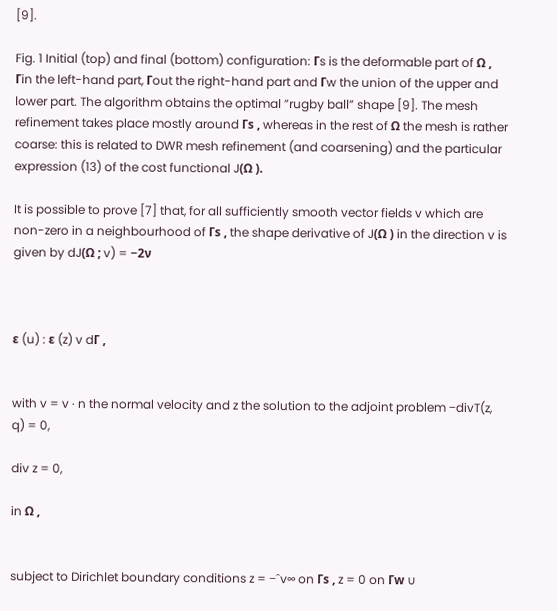[9].

Fig. 1 Initial (top) and final (bottom) configuration: Γs is the deformable part of Ω , Γin the left-hand part, Γout the right-hand part and Γw the union of the upper and lower part. The algorithm obtains the optimal ”rugby ball” shape [9]. The mesh refinement takes place mostly around Γs , whereas in the rest of Ω the mesh is rather coarse: this is related to DWR mesh refinement (and coarsening) and the particular expression (13) of the cost functional J(Ω ).

It is possible to prove [7] that, for all sufficiently smooth vector fields v which are non-zero in a neighbourhood of Γs , the shape derivative of J(Ω ) in the direction v is given by dJ(Ω ; v) = −2ν



ε (u) : ε (z) v dΓ ,


with v = v · n the normal velocity and z the solution to the adjoint problem −divT(z, q) = 0,

div z = 0,

in Ω ,


subject to Dirichlet boundary conditions z = −ˆv∞ on Γs , z = 0 on Γw ∪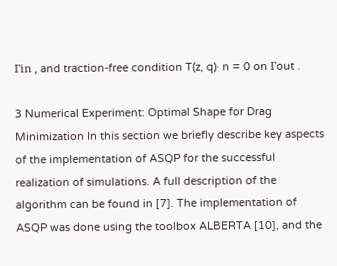Γin , and traction-free condition T(z, q)· n = 0 on Γout .

3 Numerical Experiment: Optimal Shape for Drag Minimization In this section we briefly describe key aspects of the implementation of ASQP for the successful realization of simulations. A full description of the algorithm can be found in [7]. The implementation of ASQP was done using the toolbox ALBERTA [10], and the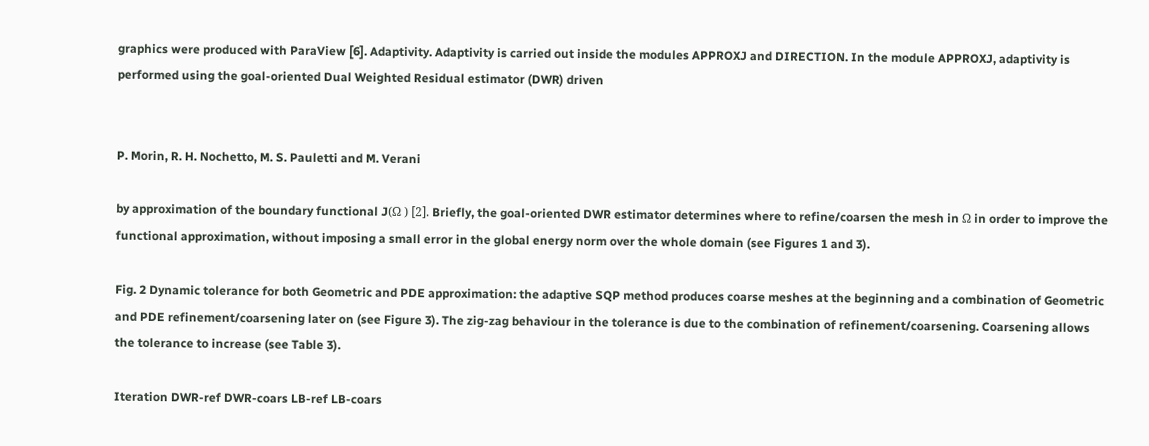graphics were produced with ParaView [6]. Adaptivity. Adaptivity is carried out inside the modules APPROXJ and DIRECTION. In the module APPROXJ, adaptivity is performed using the goal-oriented Dual Weighted Residual estimator (DWR) driven


P. Morin, R. H. Nochetto, M. S. Pauletti and M. Verani

by approximation of the boundary functional J(Ω ) [2]. Briefly, the goal-oriented DWR estimator determines where to refine/coarsen the mesh in Ω in order to improve the functional approximation, without imposing a small error in the global energy norm over the whole domain (see Figures 1 and 3).

Fig. 2 Dynamic tolerance for both Geometric and PDE approximation: the adaptive SQP method produces coarse meshes at the beginning and a combination of Geometric and PDE refinement/coarsening later on (see Figure 3). The zig-zag behaviour in the tolerance is due to the combination of refinement/coarsening. Coarsening allows the tolerance to increase (see Table 3).

Iteration DWR-ref DWR-coars LB-ref LB-coars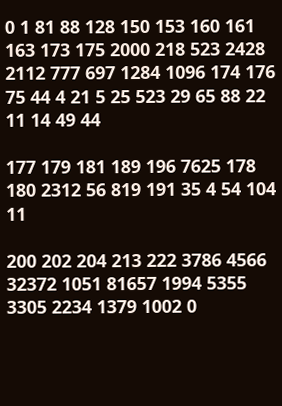0 1 81 88 128 150 153 160 161 163 173 175 2000 218 523 2428 2112 777 697 1284 1096 174 176 75 44 4 21 5 25 523 29 65 88 22 11 14 49 44

177 179 181 189 196 7625 178 180 2312 56 819 191 35 4 54 104 11

200 202 204 213 222 3786 4566 32372 1051 81657 1994 5355 3305 2234 1379 1002 0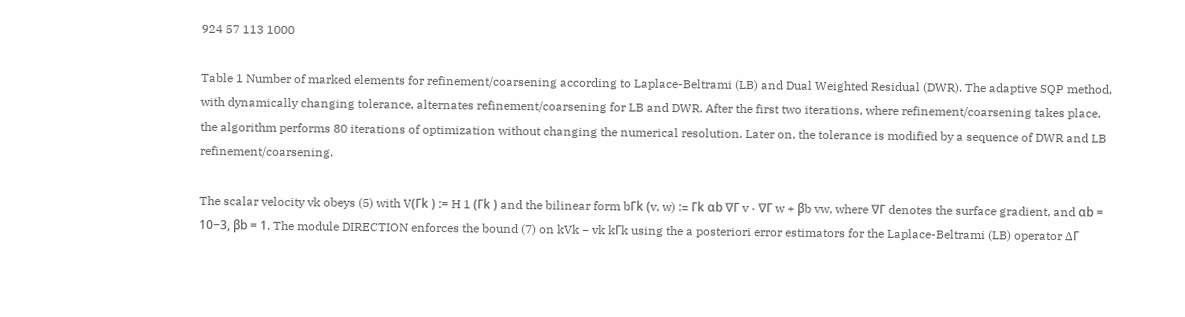924 57 113 1000

Table 1 Number of marked elements for refinement/coarsening according to Laplace-Beltrami (LB) and Dual Weighted Residual (DWR). The adaptive SQP method, with dynamically changing tolerance, alternates refinement/coarsening for LB and DWR. After the first two iterations, where refinement/coarsening takes place, the algorithm performs 80 iterations of optimization without changing the numerical resolution. Later on, the tolerance is modified by a sequence of DWR and LB refinement/coarsening.

The scalar velocity vk obeys (5) with V(Γk ) := H 1 (Γk ) and the bilinear form bΓk (v, w) := Γk αb ∇Γ v · ∇Γ w + βb vw, where ∇Γ denotes the surface gradient, and αb = 10−3, βb = 1. The module DIRECTION enforces the bound (7) on kVk − vk kΓk using the a posteriori error estimators for the Laplace-Beltrami (LB) operator ∆Γ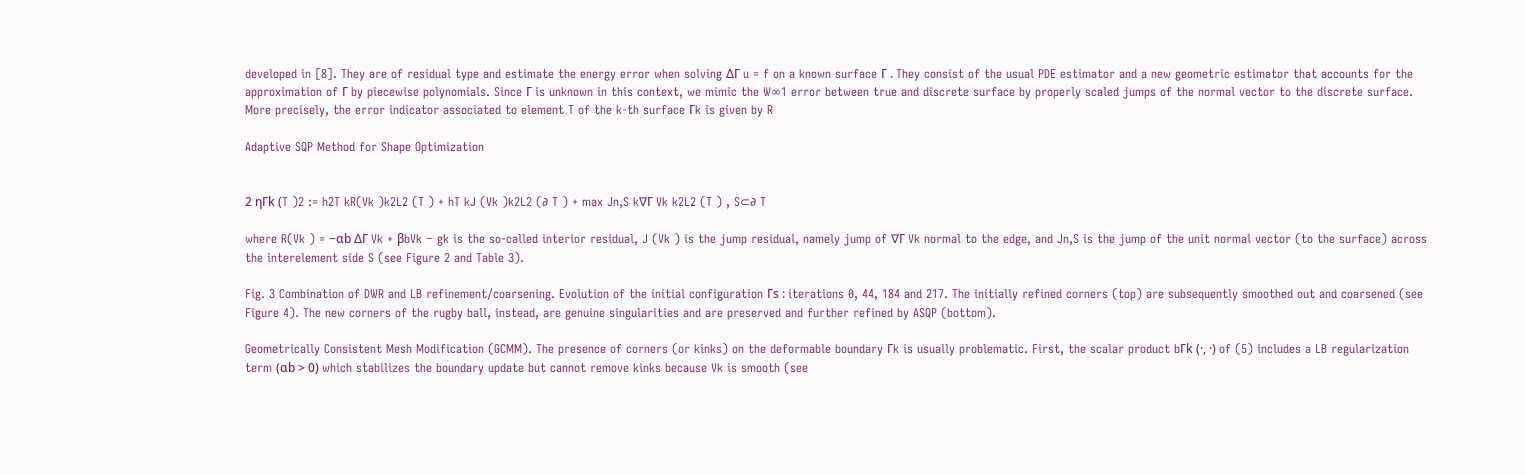developed in [8]. They are of residual type and estimate the energy error when solving ∆Γ u = f on a known surface Γ . They consist of the usual PDE estimator and a new geometric estimator that accounts for the approximation of Γ by piecewise polynomials. Since Γ is unknown in this context, we mimic the W∞1 error between true and discrete surface by properly scaled jumps of the normal vector to the discrete surface. More precisely, the error indicator associated to element T of the k-th surface Γk is given by R

Adaptive SQP Method for Shape Optimization


2 ηΓk (T )2 := h2T kR(Vk )k2L2 (T ) + hT kJ (Vk )k2L2 (∂ T ) + max Jn,S k∇Γ Vk k2L2 (T ) , S⊂∂ T

where R(Vk ) = −αb ∆Γ Vk + βbVk − gk is the so-called interior residual, J (Vk ) is the jump residual, namely jump of ∇Γ Vk normal to the edge, and Jn,S is the jump of the unit normal vector (to the surface) across the interelement side S (see Figure 2 and Table 3).

Fig. 3 Combination of DWR and LB refinement/coarsening. Evolution of the initial configuration Γs : iterations 0, 44, 184 and 217. The initially refined corners (top) are subsequently smoothed out and coarsened (see Figure 4). The new corners of the rugby ball, instead, are genuine singularities and are preserved and further refined by ASQP (bottom).

Geometrically Consistent Mesh Modification (GCMM). The presence of corners (or kinks) on the deformable boundary Γk is usually problematic. First, the scalar product bΓk (·, ·) of (5) includes a LB regularization term (αb > 0) which stabilizes the boundary update but cannot remove kinks because Vk is smooth (see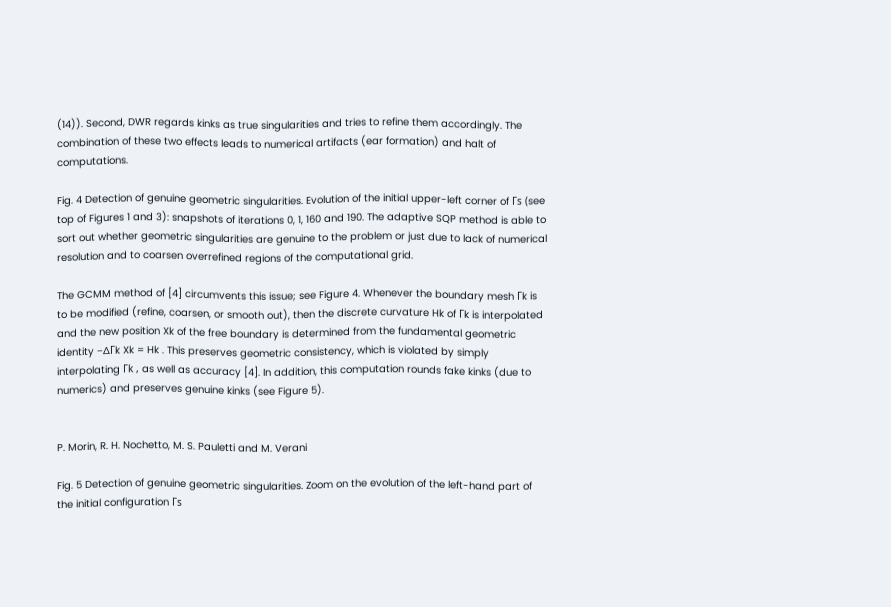(14)). Second, DWR regards kinks as true singularities and tries to refine them accordingly. The combination of these two effects leads to numerical artifacts (ear formation) and halt of computations.

Fig. 4 Detection of genuine geometric singularities. Evolution of the initial upper-left corner of Γs (see top of Figures 1 and 3): snapshots of iterations 0, 1, 160 and 190. The adaptive SQP method is able to sort out whether geometric singularities are genuine to the problem or just due to lack of numerical resolution and to coarsen overrefined regions of the computational grid.

The GCMM method of [4] circumvents this issue; see Figure 4. Whenever the boundary mesh Γk is to be modified (refine, coarsen, or smooth out), then the discrete curvature Hk of Γk is interpolated and the new position Xk of the free boundary is determined from the fundamental geometric identity −∆Γk Xk = Hk . This preserves geometric consistency, which is violated by simply interpolating Γk , as well as accuracy [4]. In addition, this computation rounds fake kinks (due to numerics) and preserves genuine kinks (see Figure 5).


P. Morin, R. H. Nochetto, M. S. Pauletti and M. Verani

Fig. 5 Detection of genuine geometric singularities. Zoom on the evolution of the left-hand part of the initial configuration Γs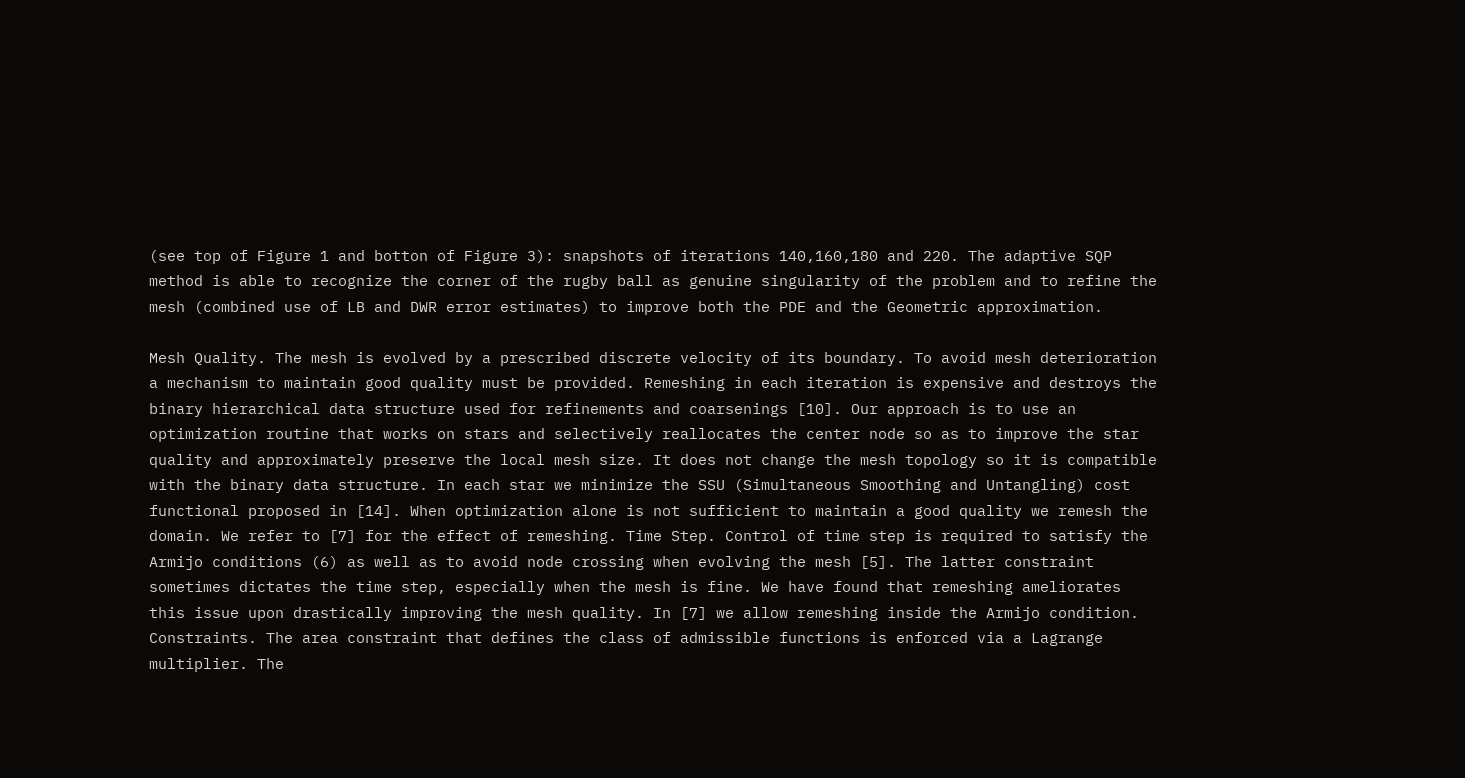(see top of Figure 1 and botton of Figure 3): snapshots of iterations 140,160,180 and 220. The adaptive SQP method is able to recognize the corner of the rugby ball as genuine singularity of the problem and to refine the mesh (combined use of LB and DWR error estimates) to improve both the PDE and the Geometric approximation.

Mesh Quality. The mesh is evolved by a prescribed discrete velocity of its boundary. To avoid mesh deterioration a mechanism to maintain good quality must be provided. Remeshing in each iteration is expensive and destroys the binary hierarchical data structure used for refinements and coarsenings [10]. Our approach is to use an optimization routine that works on stars and selectively reallocates the center node so as to improve the star quality and approximately preserve the local mesh size. It does not change the mesh topology so it is compatible with the binary data structure. In each star we minimize the SSU (Simultaneous Smoothing and Untangling) cost functional proposed in [14]. When optimization alone is not sufficient to maintain a good quality we remesh the domain. We refer to [7] for the effect of remeshing. Time Step. Control of time step is required to satisfy the Armijo conditions (6) as well as to avoid node crossing when evolving the mesh [5]. The latter constraint sometimes dictates the time step, especially when the mesh is fine. We have found that remeshing ameliorates this issue upon drastically improving the mesh quality. In [7] we allow remeshing inside the Armijo condition. Constraints. The area constraint that defines the class of admissible functions is enforced via a Lagrange multiplier. The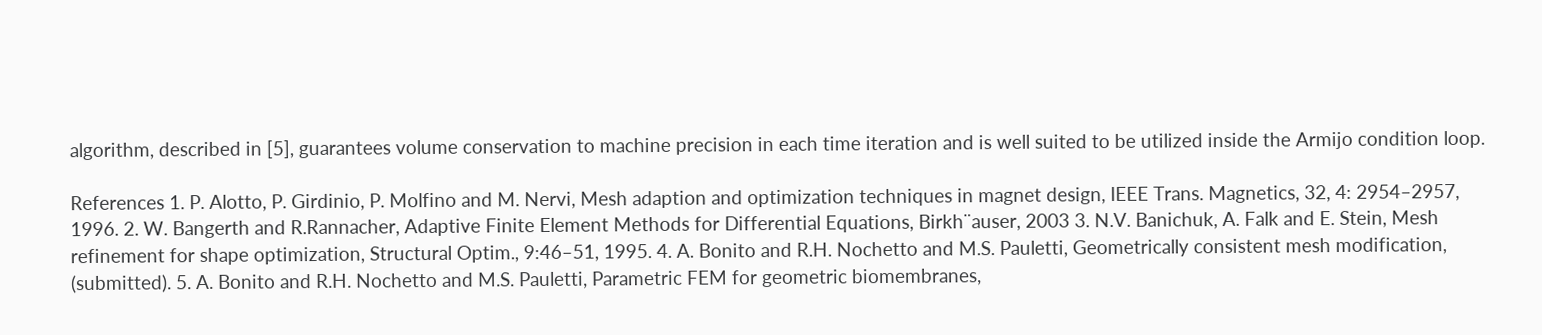algorithm, described in [5], guarantees volume conservation to machine precision in each time iteration and is well suited to be utilized inside the Armijo condition loop.

References 1. P. Alotto, P. Girdinio, P. Molfino and M. Nervi, Mesh adaption and optimization techniques in magnet design, IEEE Trans. Magnetics, 32, 4: 2954–2957, 1996. 2. W. Bangerth and R.Rannacher, Adaptive Finite Element Methods for Differential Equations, Birkh¨auser, 2003 3. N.V. Banichuk, A. Falk and E. Stein, Mesh refinement for shape optimization, Structural Optim., 9:46–51, 1995. 4. A. Bonito and R.H. Nochetto and M.S. Pauletti, Geometrically consistent mesh modification, (submitted). 5. A. Bonito and R.H. Nochetto and M.S. Pauletti, Parametric FEM for geometric biomembranes,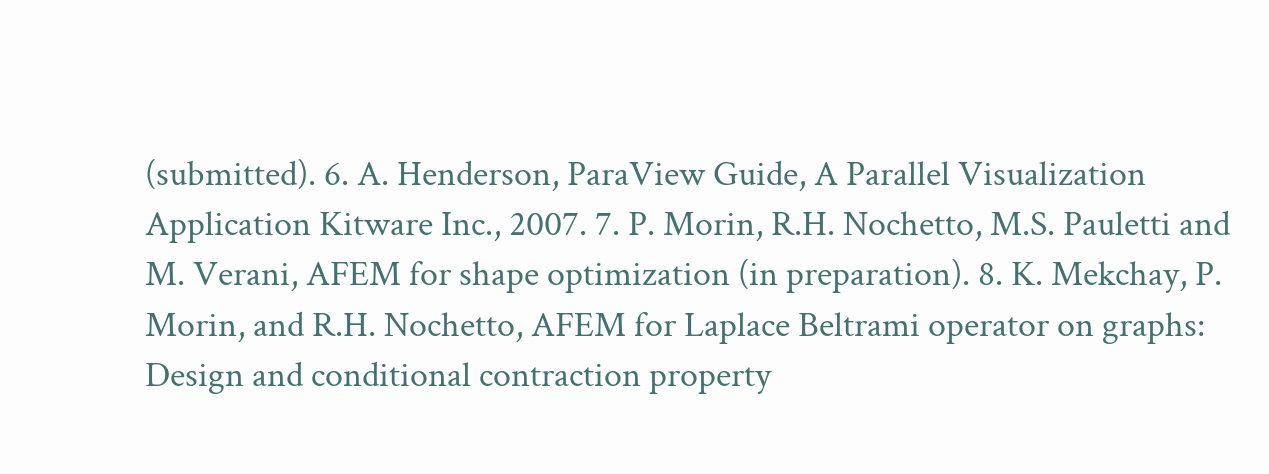(submitted). 6. A. Henderson, ParaView Guide, A Parallel Visualization Application Kitware Inc., 2007. 7. P. Morin, R.H. Nochetto, M.S. Pauletti and M. Verani, AFEM for shape optimization (in preparation). 8. K. Mekchay, P. Morin, and R.H. Nochetto, AFEM for Laplace Beltrami operator on graphs: Design and conditional contraction property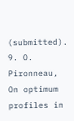(submitted). 9. O. Pironneau, On optimum profiles in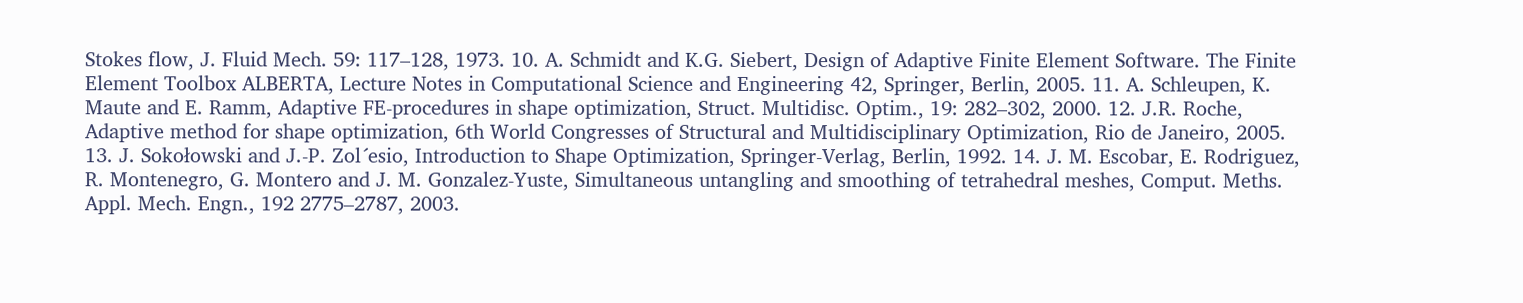Stokes flow, J. Fluid Mech. 59: 117–128, 1973. 10. A. Schmidt and K.G. Siebert, Design of Adaptive Finite Element Software. The Finite Element Toolbox ALBERTA, Lecture Notes in Computational Science and Engineering 42, Springer, Berlin, 2005. 11. A. Schleupen, K. Maute and E. Ramm, Adaptive FE-procedures in shape optimization, Struct. Multidisc. Optim., 19: 282–302, 2000. 12. J.R. Roche, Adaptive method for shape optimization, 6th World Congresses of Structural and Multidisciplinary Optimization, Rio de Janeiro, 2005. 13. J. Sokołowski and J.-P. Zol´esio, Introduction to Shape Optimization, Springer-Verlag, Berlin, 1992. 14. J. M. Escobar, E. Rodriguez, R. Montenegro, G. Montero and J. M. Gonzalez-Yuste, Simultaneous untangling and smoothing of tetrahedral meshes, Comput. Meths. Appl. Mech. Engn., 192 2775–2787, 2003.